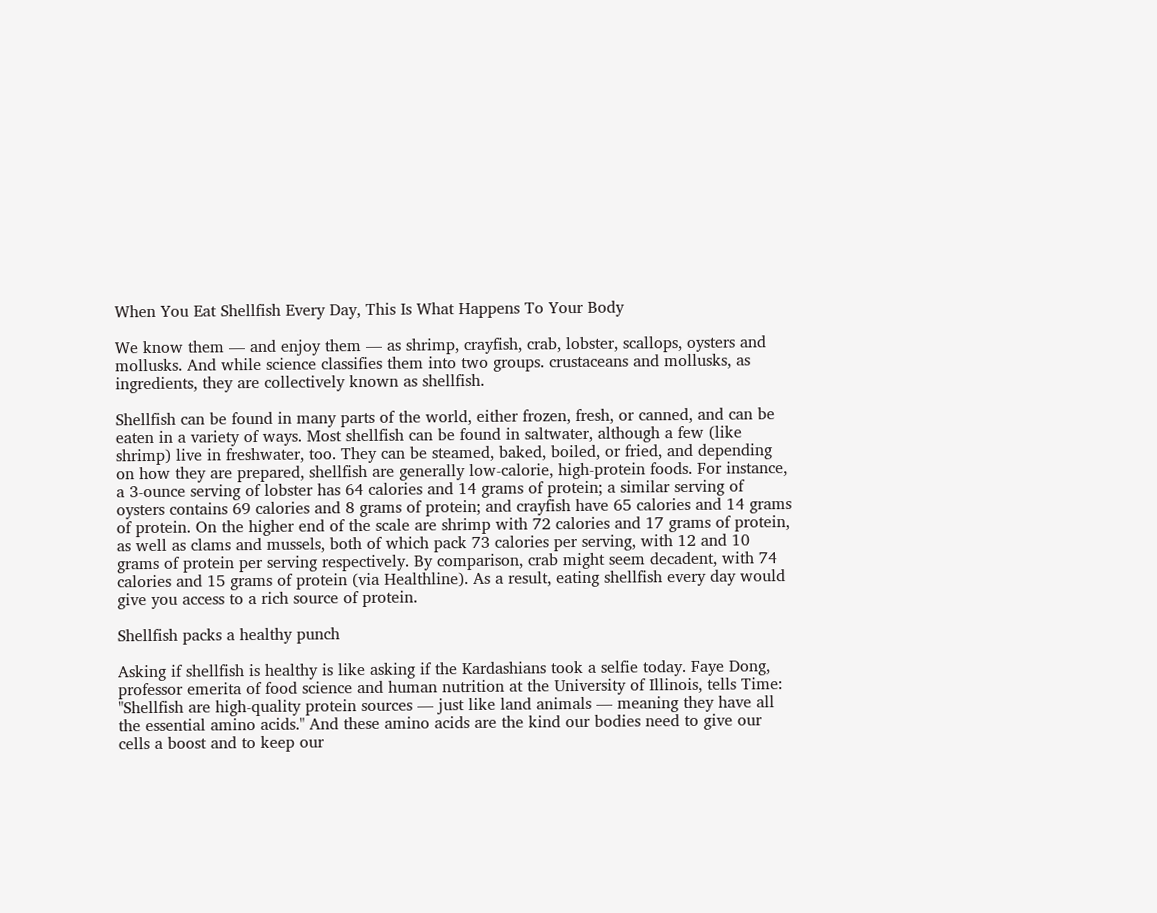When You Eat Shellfish Every Day, This Is What Happens To Your Body

We know them — and enjoy them — as shrimp, crayfish, crab, lobster, scallops, oysters and mollusks. And while science classifies them into two groups. crustaceans and mollusks, as ingredients, they are collectively known as shellfish.

Shellfish can be found in many parts of the world, either frozen, fresh, or canned, and can be eaten in a variety of ways. Most shellfish can be found in saltwater, although a few (like shrimp) live in freshwater, too. They can be steamed, baked, boiled, or fried, and depending on how they are prepared, shellfish are generally low-calorie, high-protein foods. For instance, a 3-ounce serving of lobster has 64 calories and 14 grams of protein; a similar serving of oysters contains 69 calories and 8 grams of protein; and crayfish have 65 calories and 14 grams of protein. On the higher end of the scale are shrimp with 72 calories and 17 grams of protein, as well as clams and mussels, both of which pack 73 calories per serving, with 12 and 10 grams of protein per serving respectively. By comparison, crab might seem decadent, with 74 calories and 15 grams of protein (via Healthline). As a result, eating shellfish every day would give you access to a rich source of protein.

Shellfish packs a healthy punch

Asking if shellfish is healthy is like asking if the Kardashians took a selfie today. Faye Dong, professor emerita of food science and human nutrition at the University of Illinois, tells Time: "Shellfish are high-quality protein sources — just like land animals — meaning they have all the essential amino acids." And these amino acids are the kind our bodies need to give our cells a boost and to keep our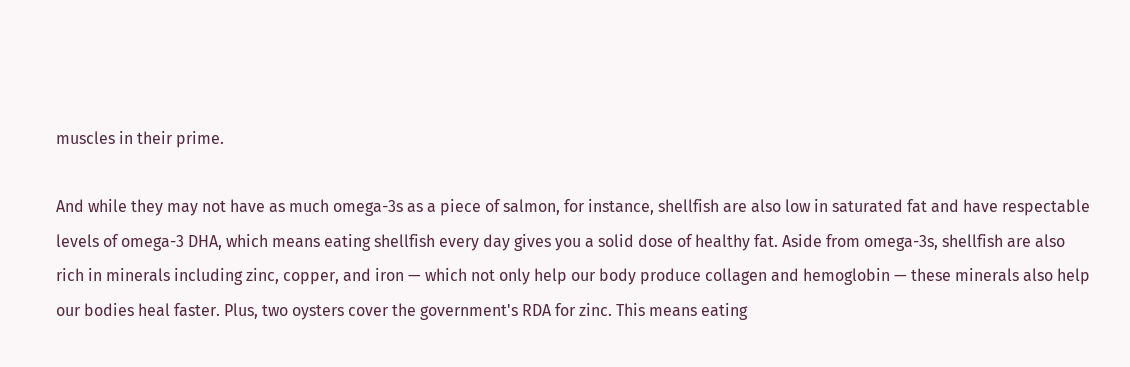muscles in their prime.

And while they may not have as much omega-3s as a piece of salmon, for instance, shellfish are also low in saturated fat and have respectable levels of omega-3 DHA, which means eating shellfish every day gives you a solid dose of healthy fat. Aside from omega-3s, shellfish are also rich in minerals including zinc, copper, and iron — which not only help our body produce collagen and hemoglobin — these minerals also help our bodies heal faster. Plus, two oysters cover the government's RDA for zinc. This means eating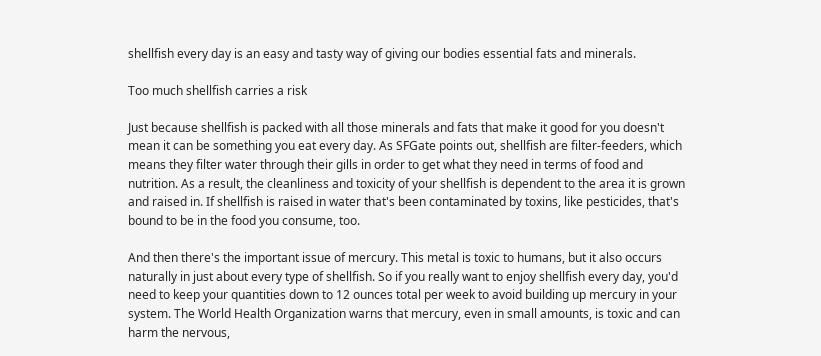shellfish every day is an easy and tasty way of giving our bodies essential fats and minerals.

Too much shellfish carries a risk

Just because shellfish is packed with all those minerals and fats that make it good for you doesn't mean it can be something you eat every day. As SFGate points out, shellfish are filter-feeders, which means they filter water through their gills in order to get what they need in terms of food and nutrition. As a result, the cleanliness and toxicity of your shellfish is dependent to the area it is grown and raised in. If shellfish is raised in water that's been contaminated by toxins, like pesticides, that's bound to be in the food you consume, too.

And then there's the important issue of mercury. This metal is toxic to humans, but it also occurs naturally in just about every type of shellfish. So if you really want to enjoy shellfish every day, you'd need to keep your quantities down to 12 ounces total per week to avoid building up mercury in your system. The World Health Organization warns that mercury, even in small amounts, is toxic and can harm the nervous,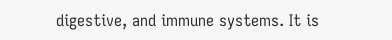digestive, and immune systems. It is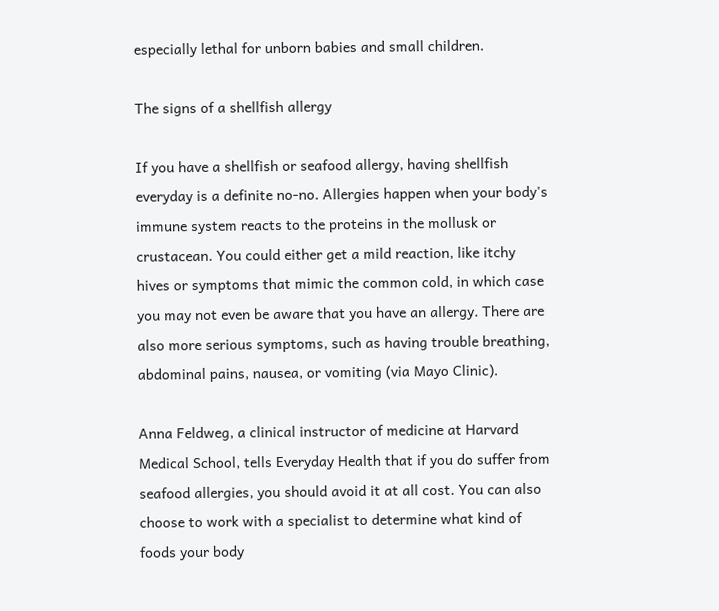especially lethal for unborn babies and small children.

The signs of a shellfish allergy

If you have a shellfish or seafood allergy, having shellfish everyday is a definite no-no. Allergies happen when your body's immune system reacts to the proteins in the mollusk or crustacean. You could either get a mild reaction, like itchy hives or symptoms that mimic the common cold, in which case you may not even be aware that you have an allergy. There are also more serious symptoms, such as having trouble breathing, abdominal pains, nausea, or vomiting (via Mayo Clinic).

Anna Feldweg, a clinical instructor of medicine at Harvard Medical School, tells Everyday Health that if you do suffer from seafood allergies, you should avoid it at all cost. You can also choose to work with a specialist to determine what kind of foods your body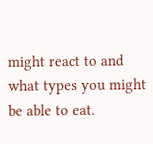might react to and what types you might be able to eat.